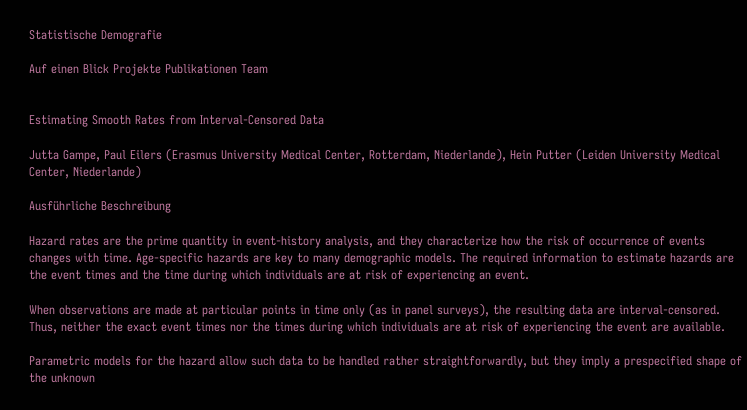Statistische Demografie

Auf einen Blick Projekte Publikationen Team


Estimating Smooth Rates from Interval-Censored Data

Jutta Gampe, Paul Eilers (Erasmus University Medical Center, Rotterdam, Niederlande), Hein Putter (Leiden University Medical Center, Niederlande)

Ausführliche Beschreibung

Hazard rates are the prime quantity in event-history analysis, and they characterize how the risk of occurrence of events changes with time. Age-specific hazards are key to many demographic models. The required information to estimate hazards are the event times and the time during which individuals are at risk of experiencing an event.

When observations are made at particular points in time only (as in panel surveys), the resulting data are interval-censored. Thus, neither the exact event times nor the times during which individuals are at risk of experiencing the event are available.

Parametric models for the hazard allow such data to be handled rather straightforwardly, but they imply a prespecified shape of the unknown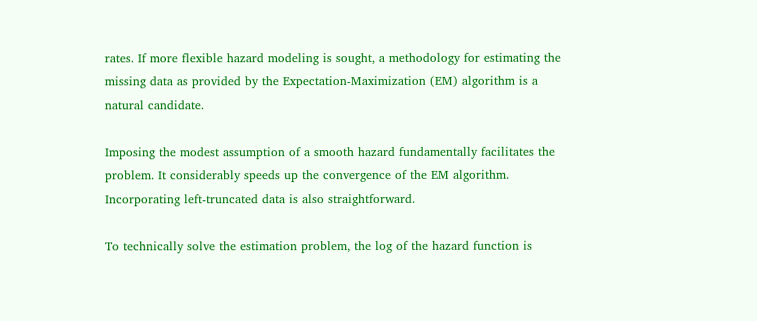rates. If more flexible hazard modeling is sought, a methodology for estimating the missing data as provided by the Expectation-Maximization (EM) algorithm is a natural candidate.

Imposing the modest assumption of a smooth hazard fundamentally facilitates the problem. It considerably speeds up the convergence of the EM algorithm. Incorporating left-truncated data is also straightforward.

To technically solve the estimation problem, the log of the hazard function is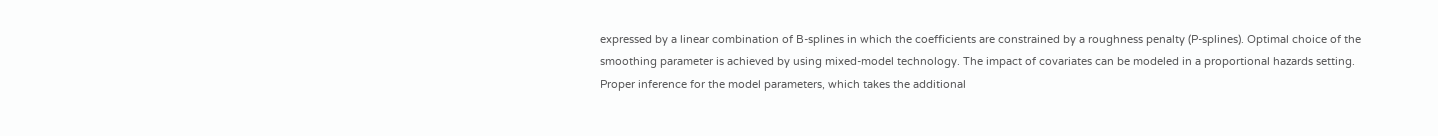expressed by a linear combination of B-splines in which the coefficients are constrained by a roughness penalty (P-splines). Optimal choice of the smoothing parameter is achieved by using mixed-model technology. The impact of covariates can be modeled in a proportional hazards setting. Proper inference for the model parameters, which takes the additional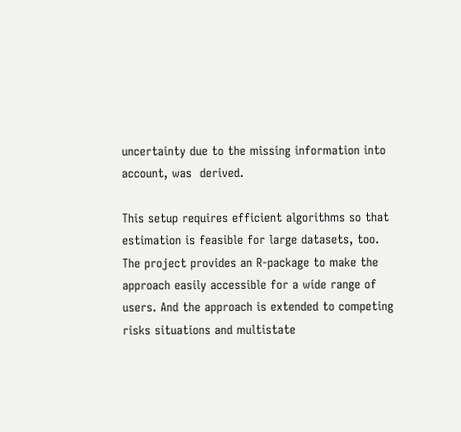uncertainty due to the missing information into account, was  derived.

This setup requires efficient algorithms so that estimation is feasible for large datasets, too. The project provides an R-package to make the approach easily accessible for a wide range of users. And the approach is extended to competing risks situations and multistate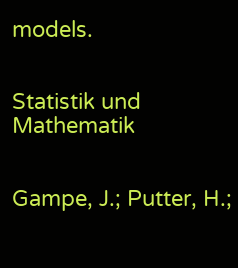models.


Statistik und Mathematik


Gampe, J.; Putter, H.;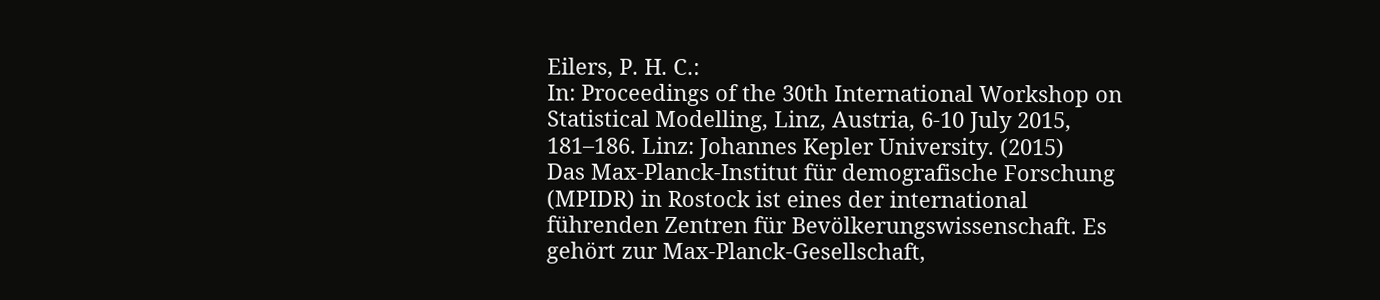Eilers, P. H. C.:
In: Proceedings of the 30th International Workshop on Statistical Modelling, Linz, Austria, 6-10 July 2015, 181–186. Linz: Johannes Kepler University. (2015)
Das Max-Planck-Institut für demografische Forschung (MPIDR) in Rostock ist eines der international führenden Zentren für Bevölkerungswissenschaft. Es gehört zur Max-Planck-Gesellschaft,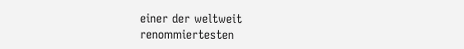einer der weltweit renommiertesten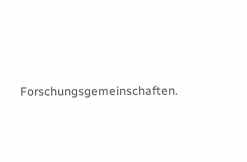Forschungsgemeinschaften.